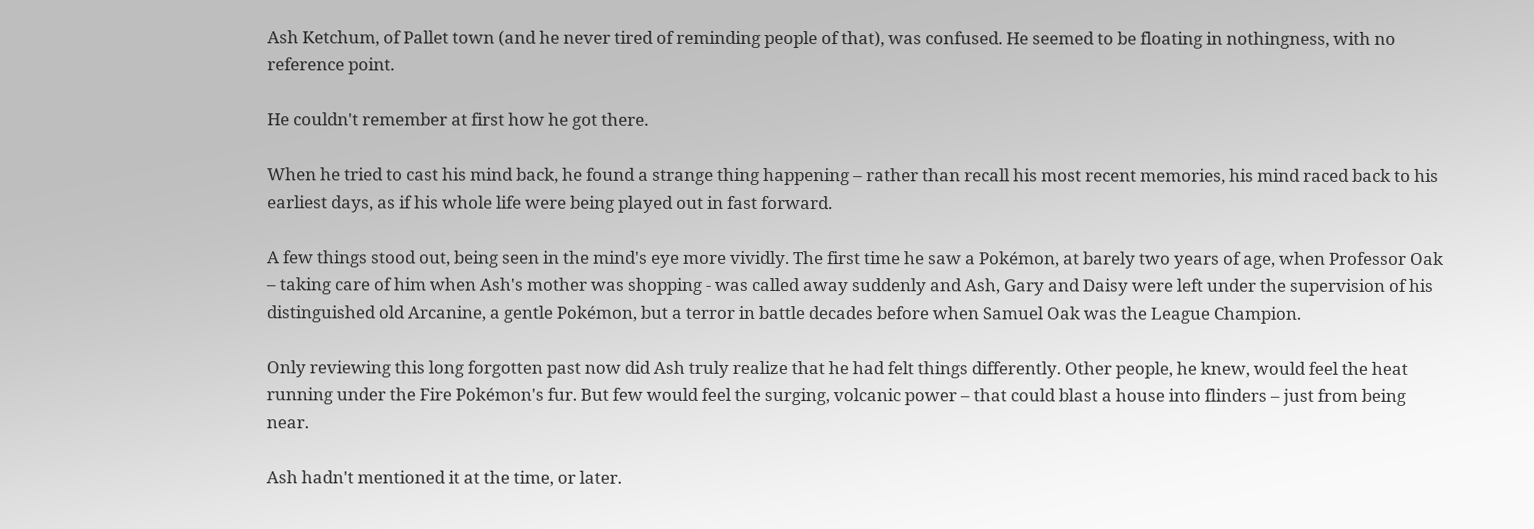Ash Ketchum, of Pallet town (and he never tired of reminding people of that), was confused. He seemed to be floating in nothingness, with no reference point.

He couldn't remember at first how he got there.

When he tried to cast his mind back, he found a strange thing happening – rather than recall his most recent memories, his mind raced back to his earliest days, as if his whole life were being played out in fast forward.

A few things stood out, being seen in the mind's eye more vividly. The first time he saw a Pokémon, at barely two years of age, when Professor Oak – taking care of him when Ash's mother was shopping - was called away suddenly and Ash, Gary and Daisy were left under the supervision of his distinguished old Arcanine, a gentle Pokémon, but a terror in battle decades before when Samuel Oak was the League Champion.

Only reviewing this long forgotten past now did Ash truly realize that he had felt things differently. Other people, he knew, would feel the heat running under the Fire Pokémon's fur. But few would feel the surging, volcanic power – that could blast a house into flinders – just from being near.

Ash hadn't mentioned it at the time, or later.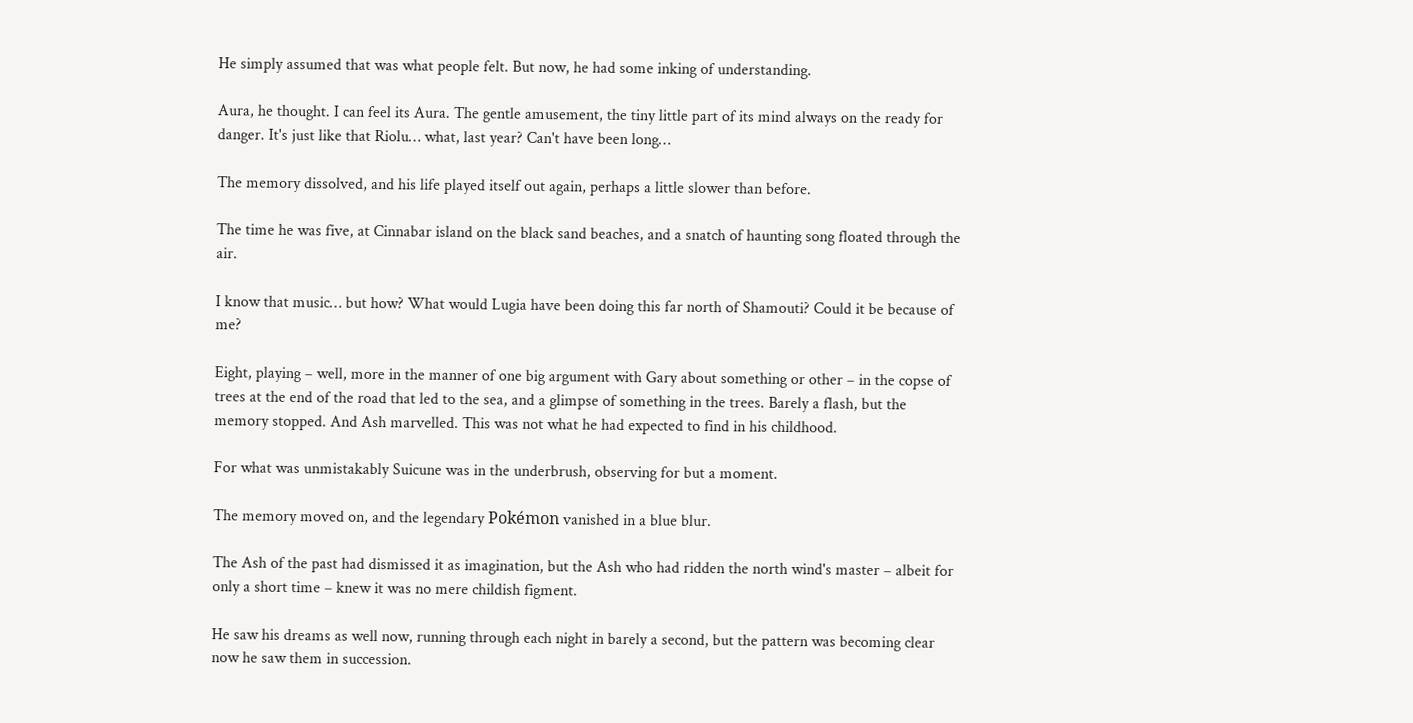He simply assumed that was what people felt. But now, he had some inking of understanding.

Aura, he thought. I can feel its Aura. The gentle amusement, the tiny little part of its mind always on the ready for danger. It's just like that Riolu… what, last year? Can't have been long…

The memory dissolved, and his life played itself out again, perhaps a little slower than before.

The time he was five, at Cinnabar island on the black sand beaches, and a snatch of haunting song floated through the air.

I know that music… but how? What would Lugia have been doing this far north of Shamouti? Could it be because of me?

Eight, playing – well, more in the manner of one big argument with Gary about something or other – in the copse of trees at the end of the road that led to the sea, and a glimpse of something in the trees. Barely a flash, but the memory stopped. And Ash marvelled. This was not what he had expected to find in his childhood.

For what was unmistakably Suicune was in the underbrush, observing for but a moment.

The memory moved on, and the legendary Pokémon vanished in a blue blur.

The Ash of the past had dismissed it as imagination, but the Ash who had ridden the north wind's master – albeit for only a short time – knew it was no mere childish figment.

He saw his dreams as well now, running through each night in barely a second, but the pattern was becoming clear now he saw them in succession.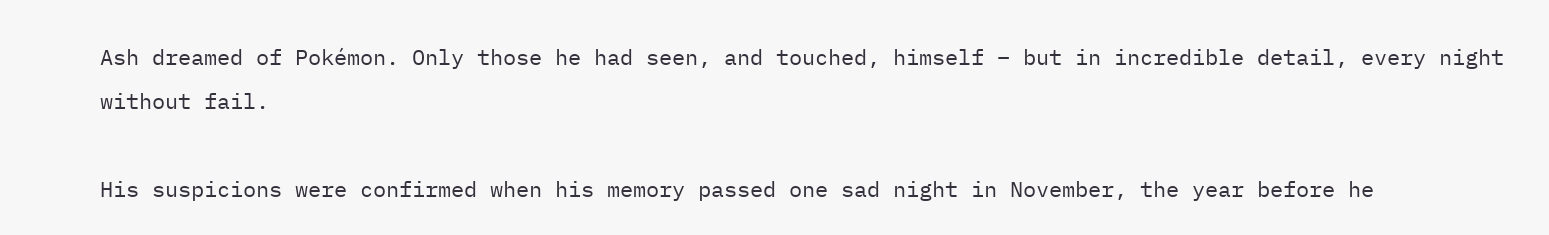Ash dreamed of Pokémon. Only those he had seen, and touched, himself – but in incredible detail, every night without fail.

His suspicions were confirmed when his memory passed one sad night in November, the year before he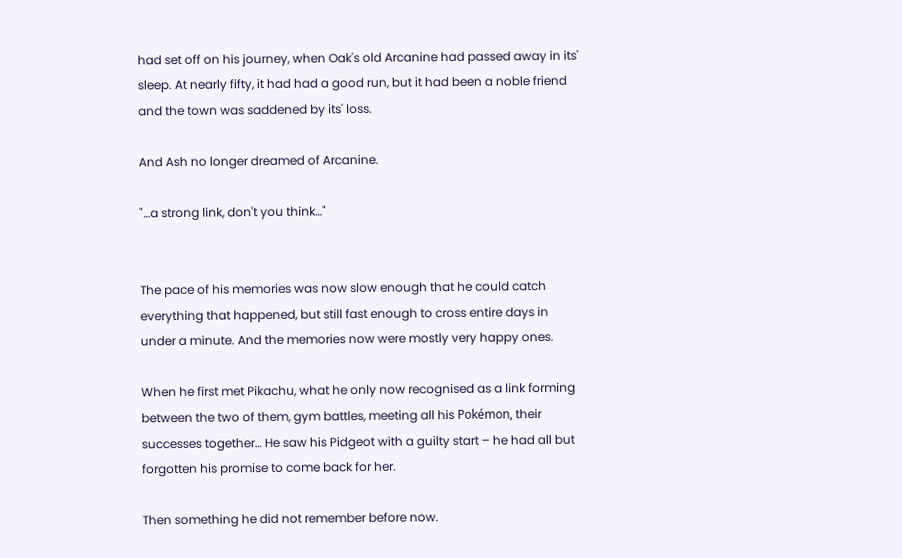had set off on his journey, when Oak's old Arcanine had passed away in its' sleep. At nearly fifty, it had had a good run, but it had been a noble friend and the town was saddened by its' loss.

And Ash no longer dreamed of Arcanine.

"…a strong link, don't you think…"


The pace of his memories was now slow enough that he could catch everything that happened, but still fast enough to cross entire days in under a minute. And the memories now were mostly very happy ones.

When he first met Pikachu, what he only now recognised as a link forming between the two of them, gym battles, meeting all his Pokémon, their successes together… He saw his Pidgeot with a guilty start – he had all but forgotten his promise to come back for her.

Then something he did not remember before now.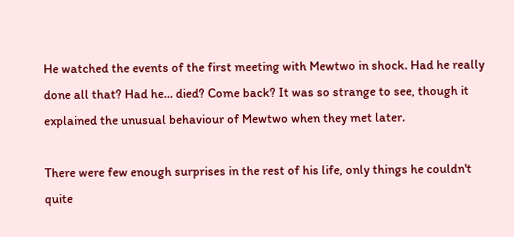He watched the events of the first meeting with Mewtwo in shock. Had he really done all that? Had he… died? Come back? It was so strange to see, though it explained the unusual behaviour of Mewtwo when they met later.

There were few enough surprises in the rest of his life, only things he couldn't quite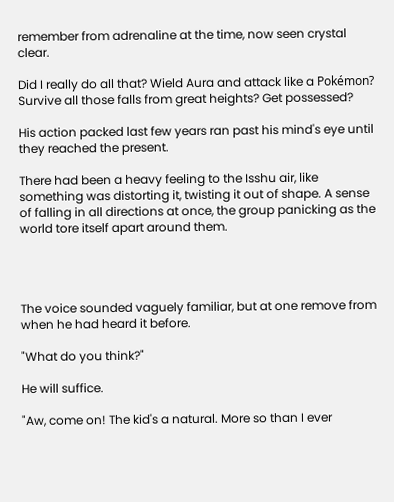remember from adrenaline at the time, now seen crystal clear.

Did I really do all that? Wield Aura and attack like a Pokémon? Survive all those falls from great heights? Get possessed?

His action packed last few years ran past his mind's eye until they reached the present.

There had been a heavy feeling to the Isshu air, like something was distorting it, twisting it out of shape. A sense of falling in all directions at once, the group panicking as the world tore itself apart around them.




The voice sounded vaguely familiar, but at one remove from when he had heard it before.

"What do you think?"

He will suffice.

"Aw, come on! The kid's a natural. More so than I ever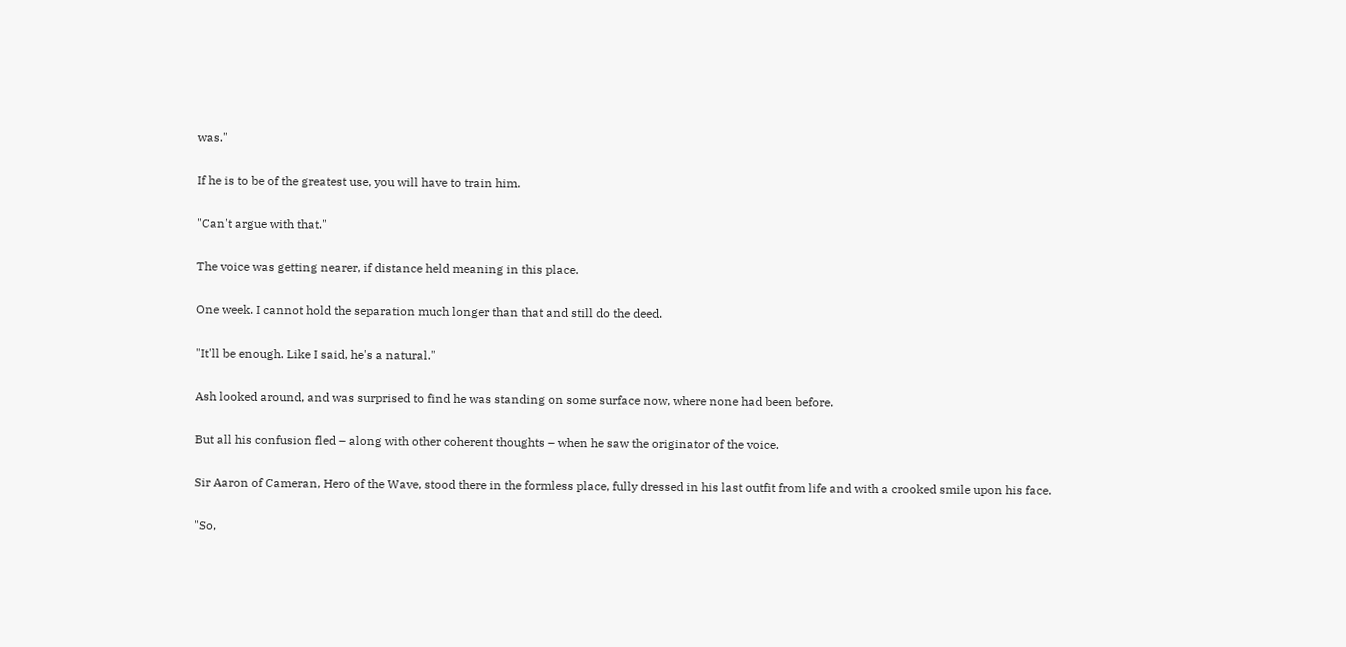was."

If he is to be of the greatest use, you will have to train him.

"Can't argue with that."

The voice was getting nearer, if distance held meaning in this place.

One week. I cannot hold the separation much longer than that and still do the deed.

"It'll be enough. Like I said, he's a natural."

Ash looked around, and was surprised to find he was standing on some surface now, where none had been before.

But all his confusion fled – along with other coherent thoughts – when he saw the originator of the voice.

Sir Aaron of Cameran, Hero of the Wave, stood there in the formless place, fully dressed in his last outfit from life and with a crooked smile upon his face.

"So,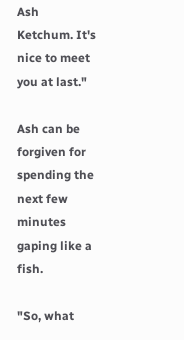Ash Ketchum. It's nice to meet you at last."

Ash can be forgiven for spending the next few minutes gaping like a fish.

"So, what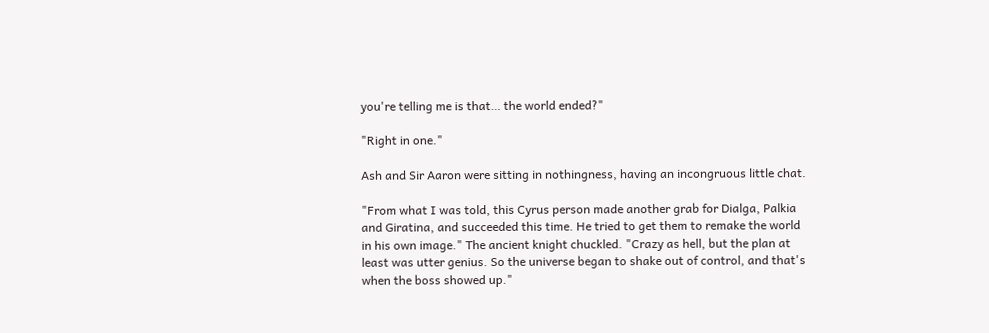you're telling me is that… the world ended?"

"Right in one."

Ash and Sir Aaron were sitting in nothingness, having an incongruous little chat.

"From what I was told, this Cyrus person made another grab for Dialga, Palkia and Giratina, and succeeded this time. He tried to get them to remake the world in his own image." The ancient knight chuckled. "Crazy as hell, but the plan at least was utter genius. So the universe began to shake out of control, and that's when the boss showed up."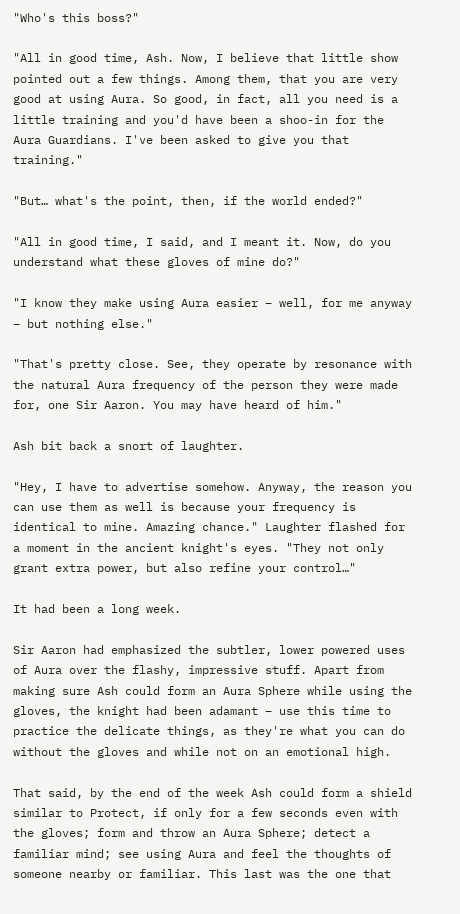"Who's this boss?"

"All in good time, Ash. Now, I believe that little show pointed out a few things. Among them, that you are very good at using Aura. So good, in fact, all you need is a little training and you'd have been a shoo-in for the Aura Guardians. I've been asked to give you that training."

"But… what's the point, then, if the world ended?"

"All in good time, I said, and I meant it. Now, do you understand what these gloves of mine do?"

"I know they make using Aura easier – well, for me anyway – but nothing else."

"That's pretty close. See, they operate by resonance with the natural Aura frequency of the person they were made for, one Sir Aaron. You may have heard of him."

Ash bit back a snort of laughter.

"Hey, I have to advertise somehow. Anyway, the reason you can use them as well is because your frequency is identical to mine. Amazing chance." Laughter flashed for a moment in the ancient knight's eyes. "They not only grant extra power, but also refine your control…"

It had been a long week.

Sir Aaron had emphasized the subtler, lower powered uses of Aura over the flashy, impressive stuff. Apart from making sure Ash could form an Aura Sphere while using the gloves, the knight had been adamant – use this time to practice the delicate things, as they're what you can do without the gloves and while not on an emotional high.

That said, by the end of the week Ash could form a shield similar to Protect, if only for a few seconds even with the gloves; form and throw an Aura Sphere; detect a familiar mind; see using Aura and feel the thoughts of someone nearby or familiar. This last was the one that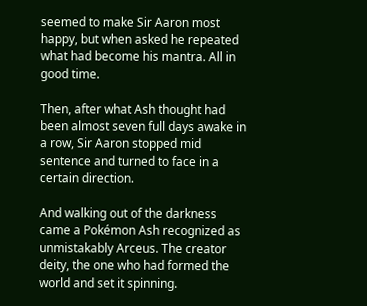seemed to make Sir Aaron most happy, but when asked he repeated what had become his mantra. All in good time.

Then, after what Ash thought had been almost seven full days awake in a row, Sir Aaron stopped mid sentence and turned to face in a certain direction.

And walking out of the darkness came a Pokémon Ash recognized as unmistakably Arceus. The creator deity, the one who had formed the world and set it spinning.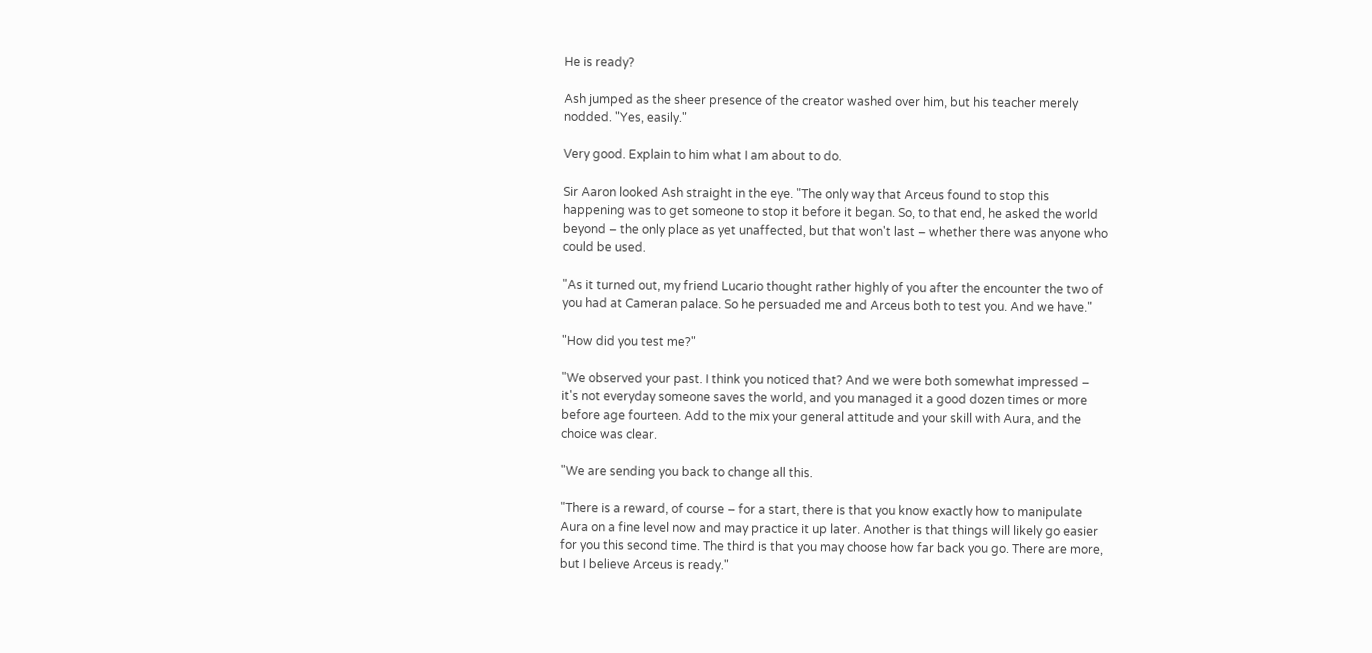He is ready?

Ash jumped as the sheer presence of the creator washed over him, but his teacher merely nodded. "Yes, easily."

Very good. Explain to him what I am about to do.

Sir Aaron looked Ash straight in the eye. "The only way that Arceus found to stop this happening was to get someone to stop it before it began. So, to that end, he asked the world beyond – the only place as yet unaffected, but that won't last – whether there was anyone who could be used.

"As it turned out, my friend Lucario thought rather highly of you after the encounter the two of you had at Cameran palace. So he persuaded me and Arceus both to test you. And we have."

"How did you test me?"

"We observed your past. I think you noticed that? And we were both somewhat impressed – it's not everyday someone saves the world, and you managed it a good dozen times or more before age fourteen. Add to the mix your general attitude and your skill with Aura, and the choice was clear.

"We are sending you back to change all this.

"There is a reward, of course – for a start, there is that you know exactly how to manipulate Aura on a fine level now and may practice it up later. Another is that things will likely go easier for you this second time. The third is that you may choose how far back you go. There are more, but I believe Arceus is ready."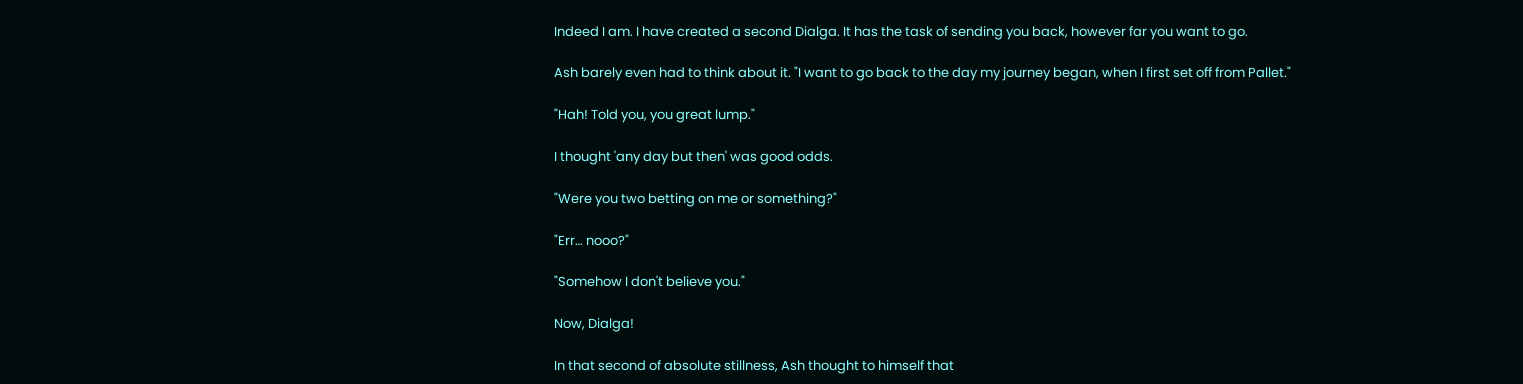Indeed I am. I have created a second Dialga. It has the task of sending you back, however far you want to go.

Ash barely even had to think about it. "I want to go back to the day my journey began, when I first set off from Pallet."

"Hah! Told you, you great lump."

I thought 'any day but then' was good odds.

"Were you two betting on me or something?"

"Err… nooo?"

"Somehow I don't believe you."

Now, Dialga!

In that second of absolute stillness, Ash thought to himself that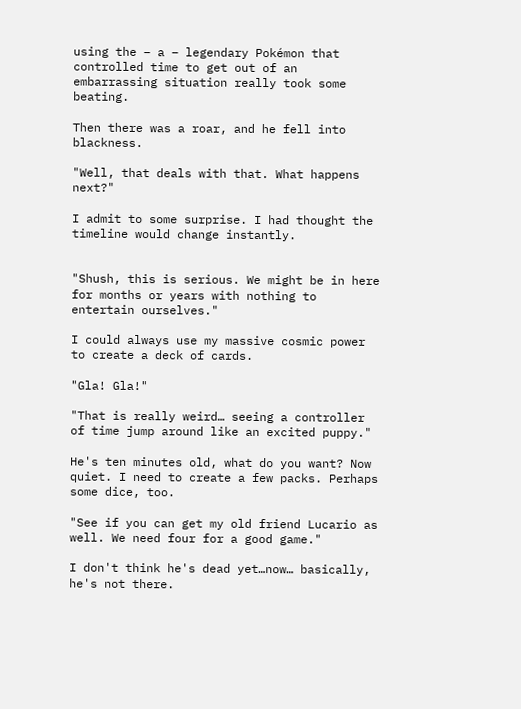using the – a – legendary Pokémon that controlled time to get out of an embarrassing situation really took some beating.

Then there was a roar, and he fell into blackness.

"Well, that deals with that. What happens next?"

I admit to some surprise. I had thought the timeline would change instantly.


"Shush, this is serious. We might be in here for months or years with nothing to entertain ourselves."

I could always use my massive cosmic power to create a deck of cards.

"Gla! Gla!"

"That is really weird… seeing a controller of time jump around like an excited puppy."

He's ten minutes old, what do you want? Now quiet. I need to create a few packs. Perhaps some dice, too.

"See if you can get my old friend Lucario as well. We need four for a good game."

I don't think he's dead yet…now… basically, he's not there.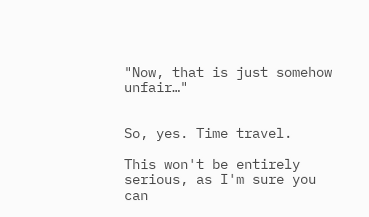"Now, that is just somehow unfair…"


So, yes. Time travel.

This won't be entirely serious, as I'm sure you can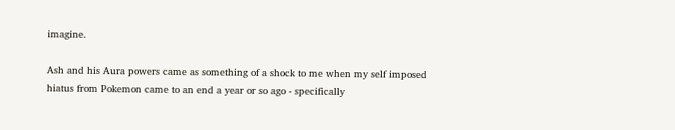imagine.

Ash and his Aura powers came as something of a shock to me when my self imposed hiatus from Pokemon came to an end a year or so ago - specifically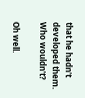that he hadn't developed them. Who wouldn't?

Oh well.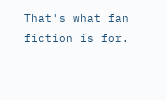That's what fan fiction is for.